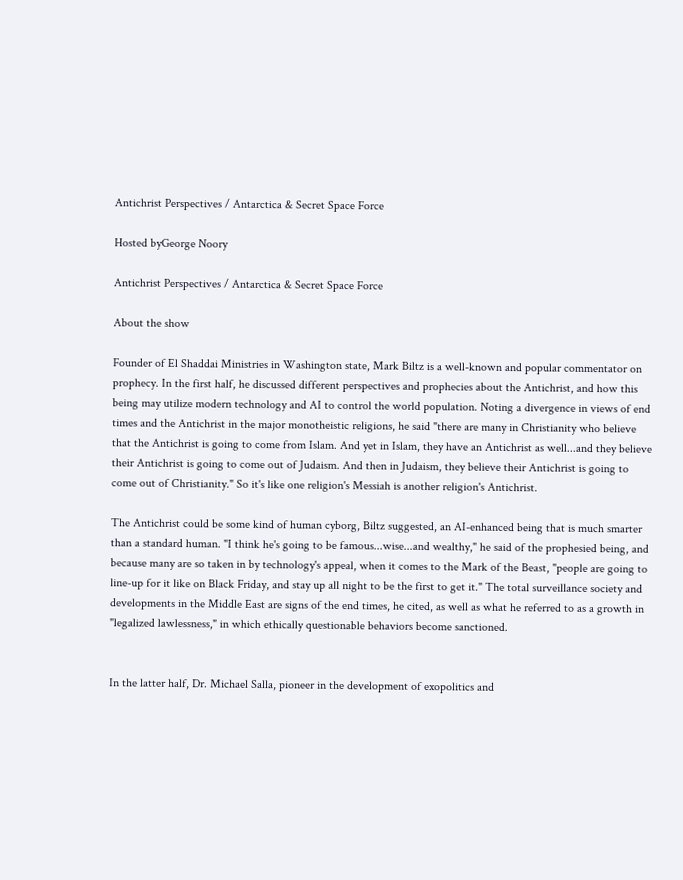Antichrist Perspectives / Antarctica & Secret Space Force

Hosted byGeorge Noory

Antichrist Perspectives / Antarctica & Secret Space Force

About the show

Founder of El Shaddai Ministries in Washington state, Mark Biltz is a well-known and popular commentator on prophecy. In the first half, he discussed different perspectives and prophecies about the Antichrist, and how this being may utilize modern technology and AI to control the world population. Noting a divergence in views of end times and the Antichrist in the major monotheistic religions, he said "there are many in Christianity who believe that the Antichrist is going to come from Islam. And yet in Islam, they have an Antichrist as well...and they believe their Antichrist is going to come out of Judaism. And then in Judaism, they believe their Antichrist is going to come out of Christianity." So it's like one religion's Messiah is another religion's Antichrist.

The Antichrist could be some kind of human cyborg, Biltz suggested, an AI-enhanced being that is much smarter than a standard human. "I think he's going to be famous...wise...and wealthy," he said of the prophesied being, and because many are so taken in by technology's appeal, when it comes to the Mark of the Beast, "people are going to line-up for it like on Black Friday, and stay up all night to be the first to get it." The total surveillance society and developments in the Middle East are signs of the end times, he cited, as well as what he referred to as a growth in "legalized lawlessness," in which ethically questionable behaviors become sanctioned.


In the latter half, Dr. Michael Salla, pioneer in the development of exopolitics and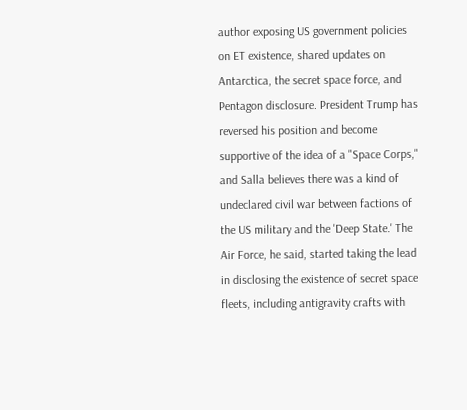author exposing US government policies on ET existence, shared updates on Antarctica, the secret space force, and Pentagon disclosure. President Trump has reversed his position and become supportive of the idea of a "Space Corps," and Salla believes there was a kind of undeclared civil war between factions of the US military and the 'Deep State.' The Air Force, he said, started taking the lead in disclosing the existence of secret space fleets, including antigravity crafts with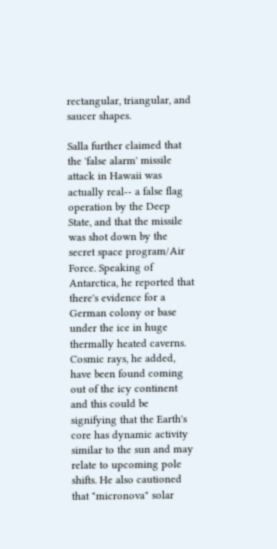rectangular, triangular, and saucer shapes.

Salla further claimed that the 'false alarm' missile attack in Hawaii was actually real-- a false flag operation by the Deep State, and that the missile was shot down by the secret space program/Air Force. Speaking of Antarctica, he reported that there's evidence for a German colony or base under the ice in huge thermally heated caverns. Cosmic rays, he added, have been found coming out of the icy continent and this could be signifying that the Earth's core has dynamic activity similar to the sun and may relate to upcoming pole shifts. He also cautioned that "micronova" solar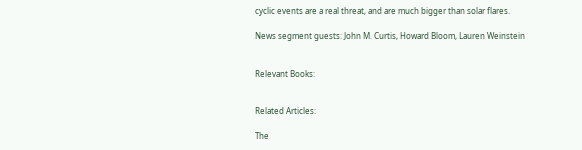cyclic events are a real threat, and are much bigger than solar flares.

News segment guests: John M. Curtis, Howard Bloom, Lauren Weinstein


Relevant Books:


Related Articles:

The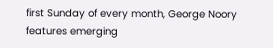first Sunday of every month, George Noory features emerging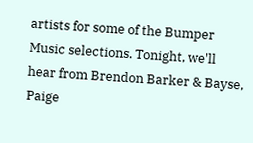artists for some of the Bumper Music selections. Tonight, we'll hear from Brendon Barker & Bayse, Paige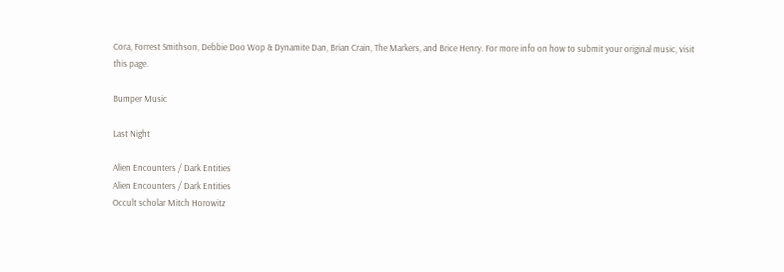Cora, Forrest Smithson, Debbie Doo Wop & Dynamite Dan, Brian Crain, The Markers, and Brice Henry. For more info on how to submit your original music, visit this page.

Bumper Music

Last Night

Alien Encounters / Dark Entities
Alien Encounters / Dark Entities
Occult scholar Mitch Horowitz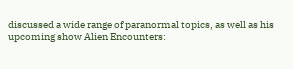discussed a wide range of paranormal topics, as well as his upcoming show Alien Encounters: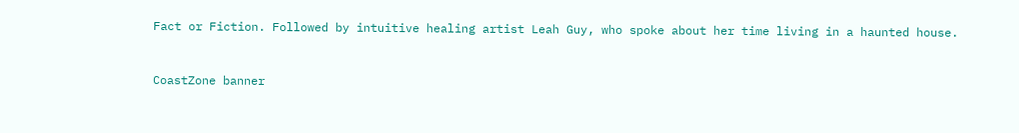Fact or Fiction. Followed by intuitive healing artist Leah Guy, who spoke about her time living in a haunted house.


CoastZone banner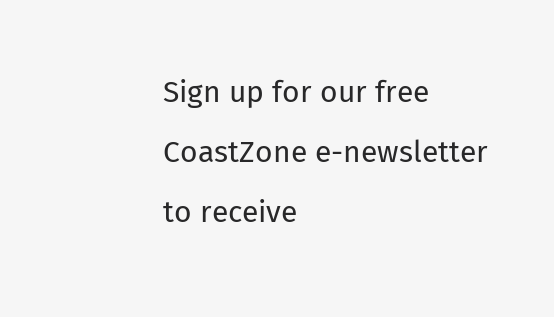Sign up for our free CoastZone e-newsletter to receive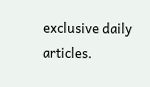exclusive daily articles.